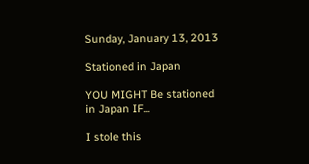Sunday, January 13, 2013

Stationed in Japan

YOU MIGHT Be stationed in Japan IF...

I stole this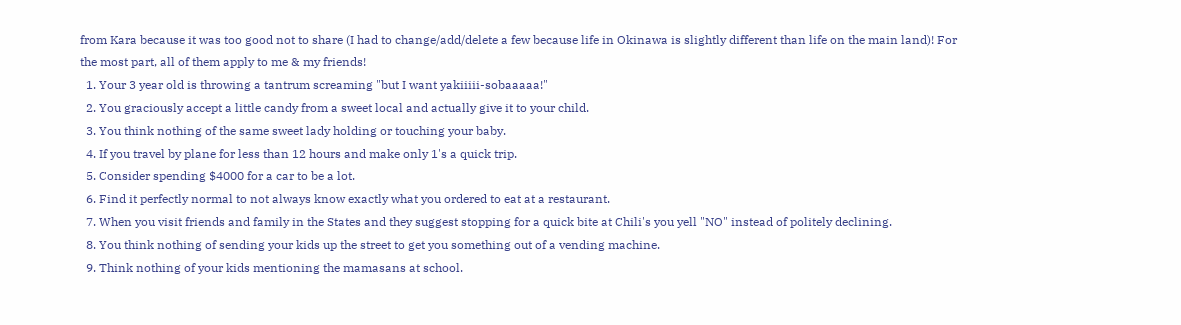from Kara because it was too good not to share (I had to change/add/delete a few because life in Okinawa is slightly different than life on the main land)! For the most part, all of them apply to me & my friends!
  1. Your 3 year old is throwing a tantrum screaming "but I want yakiiiii-sobaaaaa!"
  2. You graciously accept a little candy from a sweet local and actually give it to your child.
  3. You think nothing of the same sweet lady holding or touching your baby.
  4. If you travel by plane for less than 12 hours and make only 1's a quick trip.
  5. Consider spending $4000 for a car to be a lot.
  6. Find it perfectly normal to not always know exactly what you ordered to eat at a restaurant.
  7. When you visit friends and family in the States and they suggest stopping for a quick bite at Chili's you yell "NO" instead of politely declining.
  8. You think nothing of sending your kids up the street to get you something out of a vending machine.
  9. Think nothing of your kids mentioning the mamasans at school.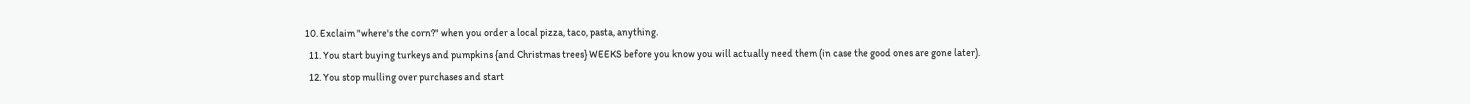10. Exclaim "where's the corn?" when you order a local pizza, taco, pasta, anything.
  11. You start buying turkeys and pumpkins {and Christmas trees} WEEKS before you know you will actually need them (in case the good ones are gone later).
  12. You stop mulling over purchases and start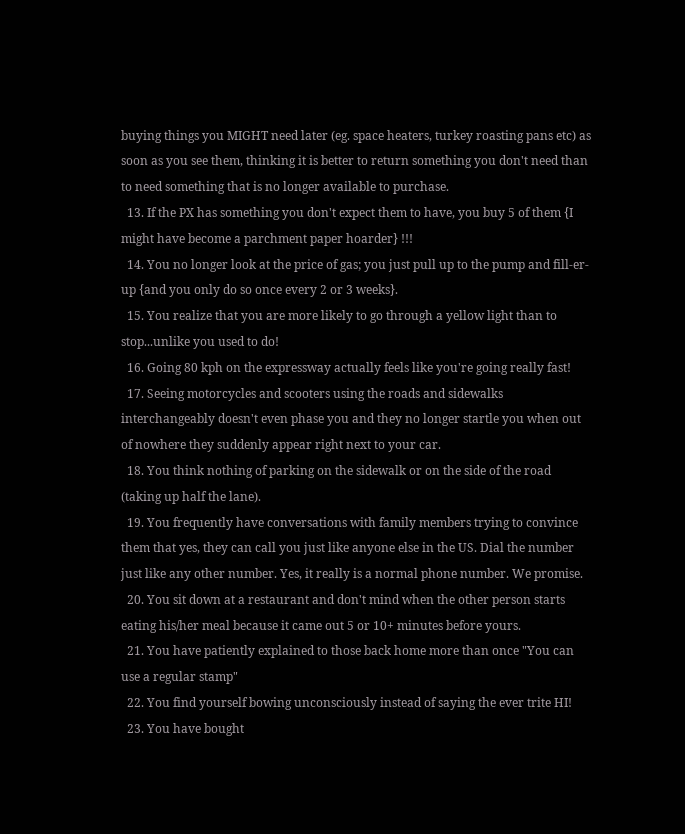buying things you MIGHT need later (eg. space heaters, turkey roasting pans etc) as soon as you see them, thinking it is better to return something you don't need than to need something that is no longer available to purchase.
  13. If the PX has something you don't expect them to have, you buy 5 of them {I might have become a parchment paper hoarder} !!!
  14. You no longer look at the price of gas; you just pull up to the pump and fill-er-up {and you only do so once every 2 or 3 weeks}.
  15. You realize that you are more likely to go through a yellow light than to stop...unlike you used to do!
  16. Going 80 kph on the expressway actually feels like you're going really fast!
  17. Seeing motorcycles and scooters using the roads and sidewalks interchangeably doesn't even phase you and they no longer startle you when out of nowhere they suddenly appear right next to your car.
  18. You think nothing of parking on the sidewalk or on the side of the road (taking up half the lane).
  19. You frequently have conversations with family members trying to convince them that yes, they can call you just like anyone else in the US. Dial the number just like any other number. Yes, it really is a normal phone number. We promise.
  20. You sit down at a restaurant and don't mind when the other person starts eating his/her meal because it came out 5 or 10+ minutes before yours.
  21. You have patiently explained to those back home more than once "You can use a regular stamp"
  22. You find yourself bowing unconsciously instead of saying the ever trite HI!
  23. You have bought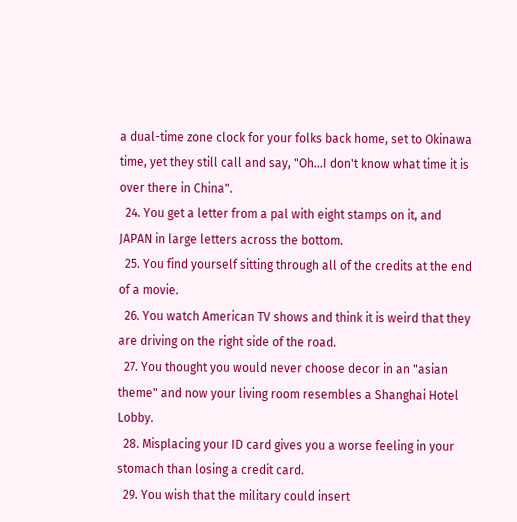a dual-time zone clock for your folks back home, set to Okinawa time, yet they still call and say, "Oh...I don't know what time it is over there in China".
  24. You get a letter from a pal with eight stamps on it, and JAPAN in large letters across the bottom.
  25. You find yourself sitting through all of the credits at the end of a movie.
  26. You watch American TV shows and think it is weird that they are driving on the right side of the road.
  27. You thought you would never choose decor in an "asian theme" and now your living room resembles a Shanghai Hotel Lobby.
  28. Misplacing your ID card gives you a worse feeling in your stomach than losing a credit card.
  29. You wish that the military could insert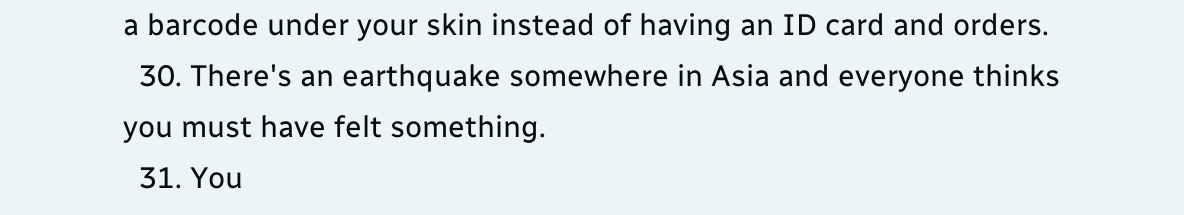a barcode under your skin instead of having an ID card and orders.
  30. There's an earthquake somewhere in Asia and everyone thinks you must have felt something.
  31. You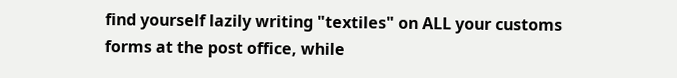find yourself lazily writing "textiles" on ALL your customs forms at the post office, while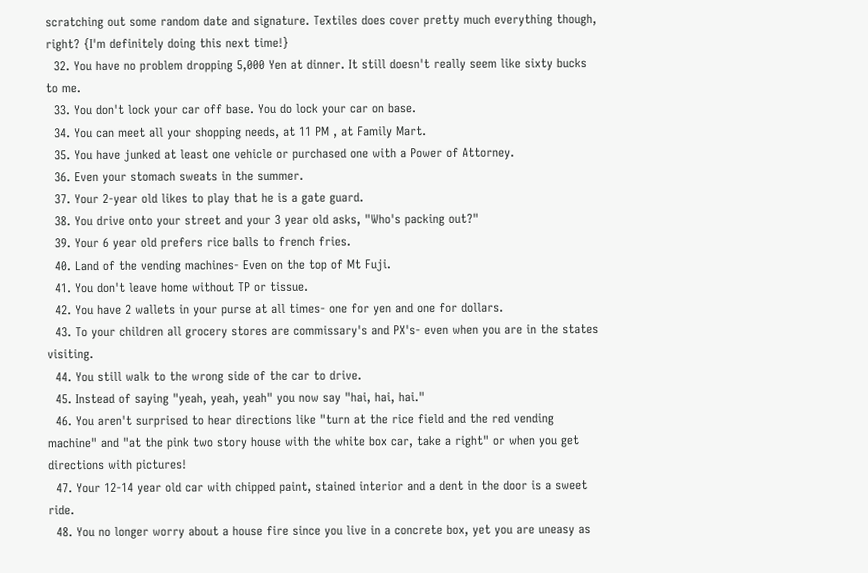scratching out some random date and signature. Textiles does cover pretty much everything though, right? {I'm definitely doing this next time!}
  32. You have no problem dropping 5,000 Yen at dinner. It still doesn't really seem like sixty bucks to me.
  33. You don't lock your car off base. You do lock your car on base.
  34. You can meet all your shopping needs, at 11 PM , at Family Mart.
  35. You have junked at least one vehicle or purchased one with a Power of Attorney.
  36. Even your stomach sweats in the summer.
  37. Your 2-year old likes to play that he is a gate guard.
  38. You drive onto your street and your 3 year old asks, "Who's packing out?"
  39. Your 6 year old prefers rice balls to french fries.
  40. Land of the vending machines- Even on the top of Mt Fuji.
  41. You don't leave home without TP or tissue.
  42. You have 2 wallets in your purse at all times- one for yen and one for dollars.
  43. To your children all grocery stores are commissary's and PX's- even when you are in the states visiting.
  44. You still walk to the wrong side of the car to drive.
  45. Instead of saying "yeah, yeah, yeah" you now say "hai, hai, hai."
  46. You aren't surprised to hear directions like "turn at the rice field and the red vending machine" and "at the pink two story house with the white box car, take a right" or when you get directions with pictures!
  47. Your 12-14 year old car with chipped paint, stained interior and a dent in the door is a sweet ride.
  48. You no longer worry about a house fire since you live in a concrete box, yet you are uneasy as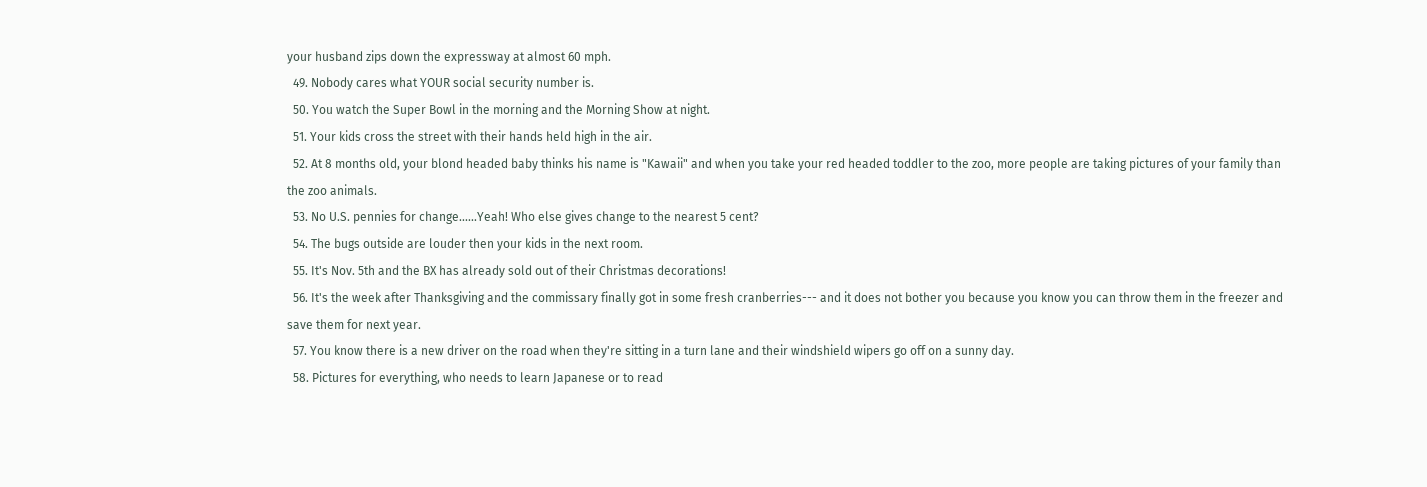your husband zips down the expressway at almost 60 mph.
  49. Nobody cares what YOUR social security number is.
  50. You watch the Super Bowl in the morning and the Morning Show at night.
  51. Your kids cross the street with their hands held high in the air.
  52. At 8 months old, your blond headed baby thinks his name is "Kawaii" and when you take your red headed toddler to the zoo, more people are taking pictures of your family than the zoo animals.
  53. No U.S. pennies for change......Yeah! Who else gives change to the nearest 5 cent?
  54. The bugs outside are louder then your kids in the next room.
  55. It's Nov. 5th and the BX has already sold out of their Christmas decorations!
  56. It's the week after Thanksgiving and the commissary finally got in some fresh cranberries--- and it does not bother you because you know you can throw them in the freezer and save them for next year.
  57. You know there is a new driver on the road when they're sitting in a turn lane and their windshield wipers go off on a sunny day.
  58. Pictures for everything, who needs to learn Japanese or to read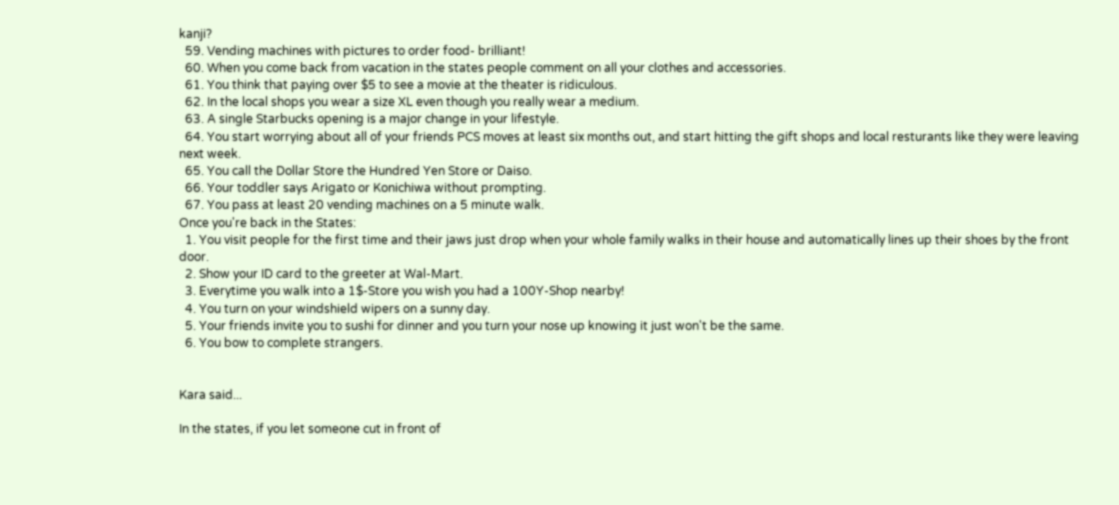kanji?
  59. Vending machines with pictures to order food- brilliant!
  60. When you come back from vacation in the states people comment on all your clothes and accessories.
  61. You think that paying over $5 to see a movie at the theater is ridiculous.
  62. In the local shops you wear a size XL even though you really wear a medium.
  63. A single Starbucks opening is a major change in your lifestyle.
  64. You start worrying about all of your friends PCS moves at least six months out, and start hitting the gift shops and local resturants like they were leaving next week.
  65. You call the Dollar Store the Hundred Yen Store or Daiso.
  66. Your toddler says Arigato or Konichiwa without prompting.
  67. You pass at least 20 vending machines on a 5 minute walk.
Once you're back in the States:
  1. You visit people for the first time and their jaws just drop when your whole family walks in their house and automatically lines up their shoes by the front door.
  2. Show your ID card to the greeter at Wal-Mart.
  3. Everytime you walk into a 1$-Store you wish you had a 100Y-Shop nearby!
  4. You turn on your windshield wipers on a sunny day.
  5. Your friends invite you to sushi for dinner and you turn your nose up knowing it just won't be the same.
  6. You bow to complete strangers.


Kara said...

In the states, if you let someone cut in front of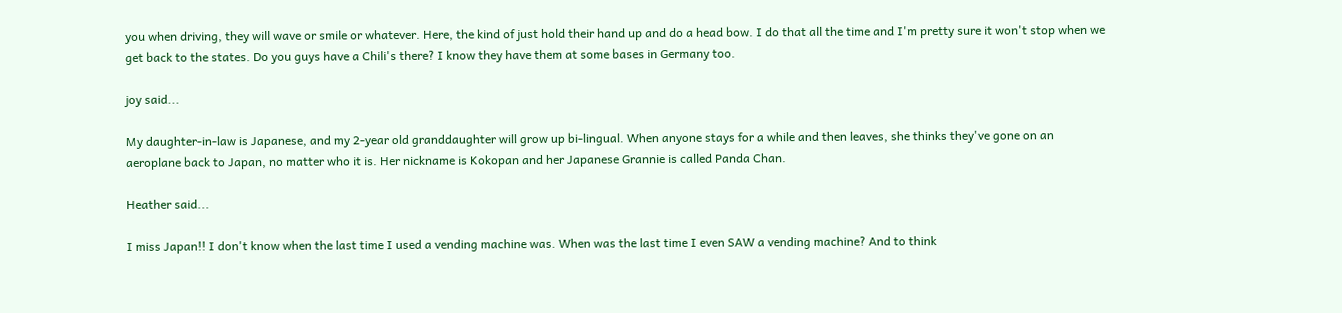you when driving, they will wave or smile or whatever. Here, the kind of just hold their hand up and do a head bow. I do that all the time and I'm pretty sure it won't stop when we get back to the states. Do you guys have a Chili's there? I know they have them at some bases in Germany too.

joy said...

My daughter-in-law is Japanese, and my 2-year old granddaughter will grow up bi-lingual. When anyone stays for a while and then leaves, she thinks they've gone on an aeroplane back to Japan, no matter who it is. Her nickname is Kokopan and her Japanese Grannie is called Panda Chan.

Heather said...

I miss Japan!! I don't know when the last time I used a vending machine was. When was the last time I even SAW a vending machine? And to think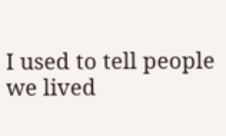I used to tell people we lived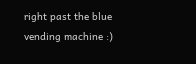right past the blue vending machine :)